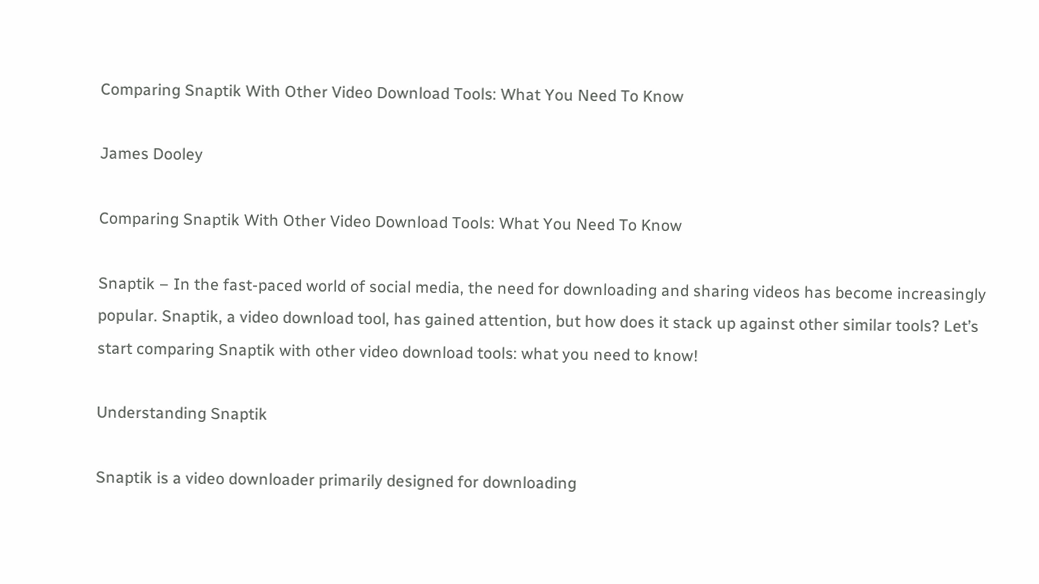Comparing Snaptik With Other Video Download Tools: What You Need To Know

James Dooley

Comparing Snaptik With Other Video Download Tools: What You Need To Know

Snaptik – In the fast-paced world of social media, the need for downloading and sharing videos has become increasingly popular. Snaptik, a video download tool, has gained attention, but how does it stack up against other similar tools? Let’s start comparing Snaptik with other video download tools: what you need to know!

Understanding Snaptik

Snaptik is a video downloader primarily designed for downloading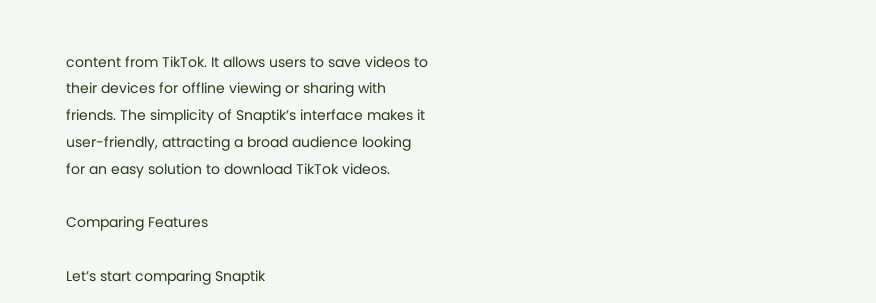content from TikTok. It allows users to save videos to their devices for offline viewing or sharing with friends. The simplicity of Snaptik’s interface makes it user-friendly, attracting a broad audience looking for an easy solution to download TikTok videos.

Comparing Features

Let’s start comparing Snaptik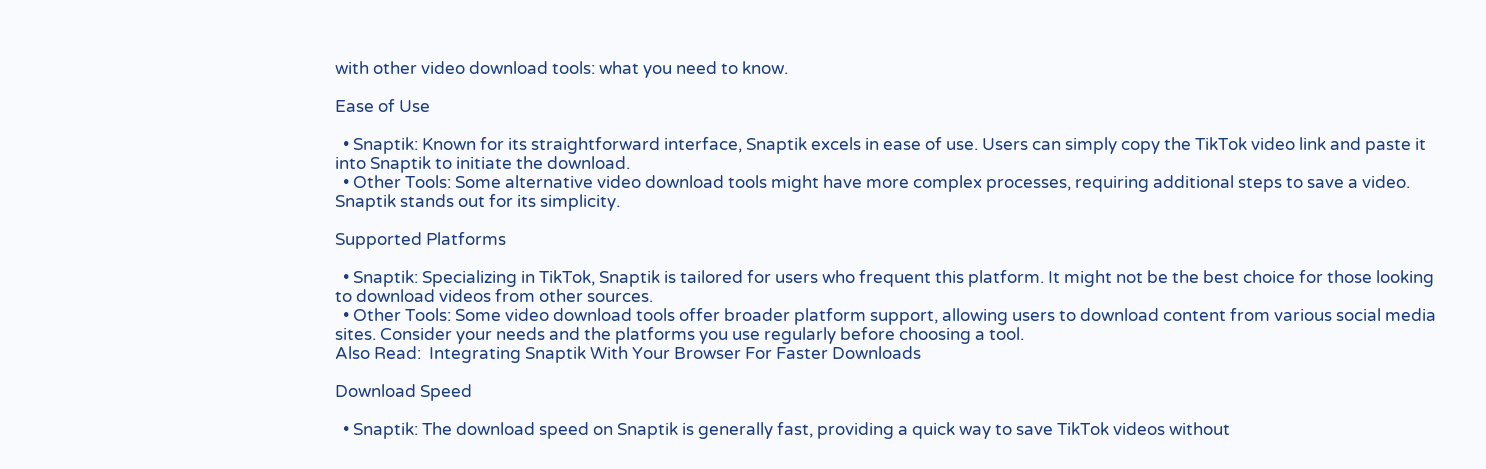with other video download tools: what you need to know.

Ease of Use

  • Snaptik: Known for its straightforward interface, Snaptik excels in ease of use. Users can simply copy the TikTok video link and paste it into Snaptik to initiate the download.
  • Other Tools: Some alternative video download tools might have more complex processes, requiring additional steps to save a video. Snaptik stands out for its simplicity.

Supported Platforms

  • Snaptik: Specializing in TikTok, Snaptik is tailored for users who frequent this platform. It might not be the best choice for those looking to download videos from other sources.
  • Other Tools: Some video download tools offer broader platform support, allowing users to download content from various social media sites. Consider your needs and the platforms you use regularly before choosing a tool.
Also Read:  Integrating Snaptik With Your Browser For Faster Downloads

Download Speed

  • Snaptik: The download speed on Snaptik is generally fast, providing a quick way to save TikTok videos without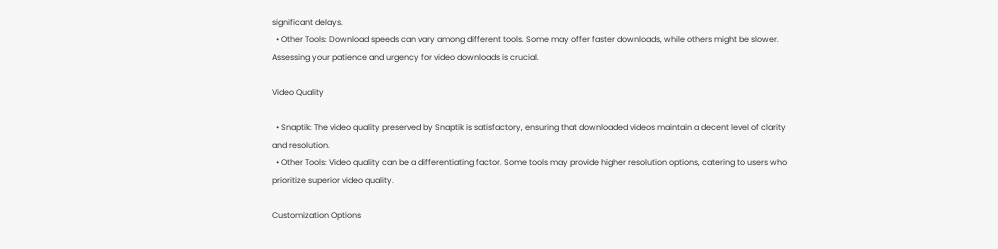significant delays.
  • Other Tools: Download speeds can vary among different tools. Some may offer faster downloads, while others might be slower. Assessing your patience and urgency for video downloads is crucial.

Video Quality

  • Snaptik: The video quality preserved by Snaptik is satisfactory, ensuring that downloaded videos maintain a decent level of clarity and resolution.
  • Other Tools: Video quality can be a differentiating factor. Some tools may provide higher resolution options, catering to users who prioritize superior video quality.

Customization Options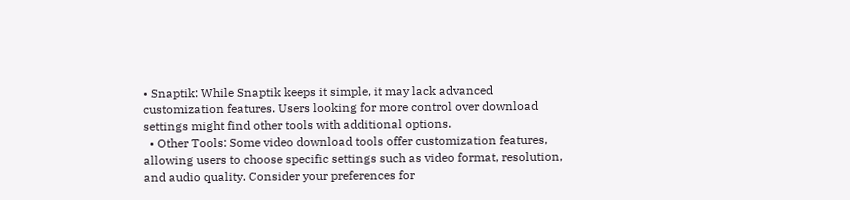• Snaptik: While Snaptik keeps it simple, it may lack advanced customization features. Users looking for more control over download settings might find other tools with additional options.
  • Other Tools: Some video download tools offer customization features, allowing users to choose specific settings such as video format, resolution, and audio quality. Consider your preferences for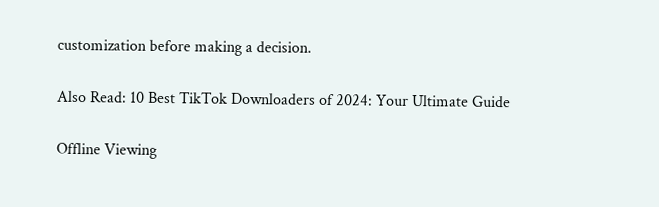customization before making a decision.

Also Read: 10 Best TikTok Downloaders of 2024: Your Ultimate Guide

Offline Viewing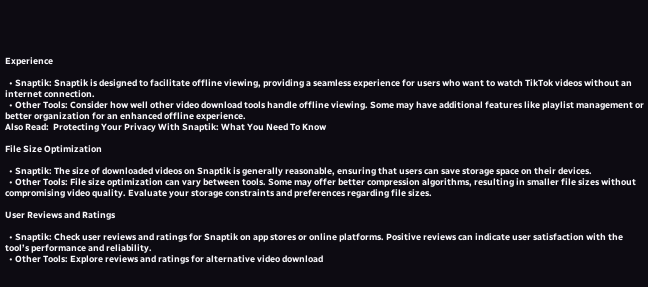Experience

  • Snaptik: Snaptik is designed to facilitate offline viewing, providing a seamless experience for users who want to watch TikTok videos without an internet connection.
  • Other Tools: Consider how well other video download tools handle offline viewing. Some may have additional features like playlist management or better organization for an enhanced offline experience.
Also Read:  Protecting Your Privacy With Snaptik: What You Need To Know

File Size Optimization

  • Snaptik: The size of downloaded videos on Snaptik is generally reasonable, ensuring that users can save storage space on their devices.
  • Other Tools: File size optimization can vary between tools. Some may offer better compression algorithms, resulting in smaller file sizes without compromising video quality. Evaluate your storage constraints and preferences regarding file sizes.

User Reviews and Ratings

  • Snaptik: Check user reviews and ratings for Snaptik on app stores or online platforms. Positive reviews can indicate user satisfaction with the tool’s performance and reliability.
  • Other Tools: Explore reviews and ratings for alternative video download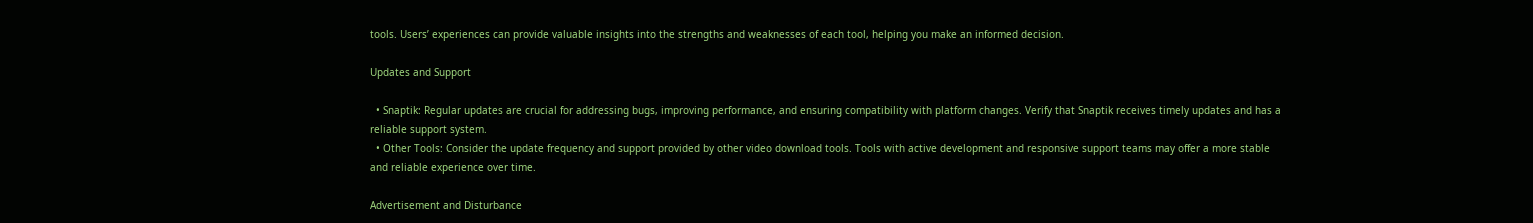tools. Users’ experiences can provide valuable insights into the strengths and weaknesses of each tool, helping you make an informed decision.

Updates and Support

  • Snaptik: Regular updates are crucial for addressing bugs, improving performance, and ensuring compatibility with platform changes. Verify that Snaptik receives timely updates and has a reliable support system.
  • Other Tools: Consider the update frequency and support provided by other video download tools. Tools with active development and responsive support teams may offer a more stable and reliable experience over time.

Advertisement and Disturbance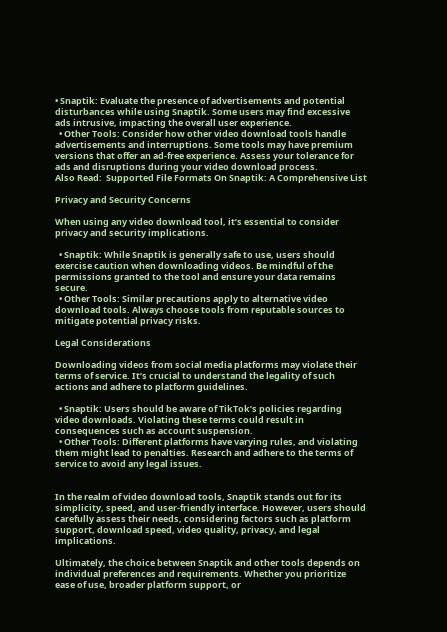• Snaptik: Evaluate the presence of advertisements and potential disturbances while using Snaptik. Some users may find excessive ads intrusive, impacting the overall user experience.
  • Other Tools: Consider how other video download tools handle advertisements and interruptions. Some tools may have premium versions that offer an ad-free experience. Assess your tolerance for ads and disruptions during your video download process.
Also Read:  Supported File Formats On Snaptik: A Comprehensive List

Privacy and Security Concerns

When using any video download tool, it’s essential to consider privacy and security implications.

  • Snaptik: While Snaptik is generally safe to use, users should exercise caution when downloading videos. Be mindful of the permissions granted to the tool and ensure your data remains secure.
  • Other Tools: Similar precautions apply to alternative video download tools. Always choose tools from reputable sources to mitigate potential privacy risks.

Legal Considerations

Downloading videos from social media platforms may violate their terms of service. It’s crucial to understand the legality of such actions and adhere to platform guidelines.

  • Snaptik: Users should be aware of TikTok’s policies regarding video downloads. Violating these terms could result in consequences such as account suspension.
  • Other Tools: Different platforms have varying rules, and violating them might lead to penalties. Research and adhere to the terms of service to avoid any legal issues.


In the realm of video download tools, Snaptik stands out for its simplicity, speed, and user-friendly interface. However, users should carefully assess their needs, considering factors such as platform support, download speed, video quality, privacy, and legal implications.

Ultimately, the choice between Snaptik and other tools depends on individual preferences and requirements. Whether you prioritize ease of use, broader platform support, or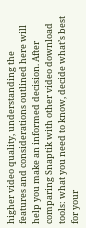higher video quality, understanding the features and considerations outlined here will help you make an informed decision. After comparing Snaptik with other video download tools: what you need to know, decide what’s best for your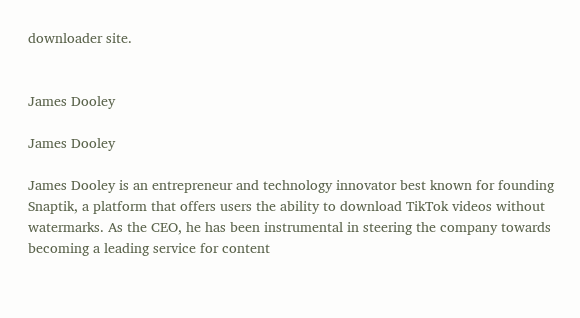downloader site.


James Dooley

James Dooley

James Dooley is an entrepreneur and technology innovator best known for founding Snaptik, a platform that offers users the ability to download TikTok videos without watermarks. As the CEO, he has been instrumental in steering the company towards becoming a leading service for content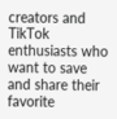creators and TikTok enthusiasts who want to save and share their favorite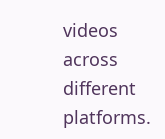videos across different platforms.